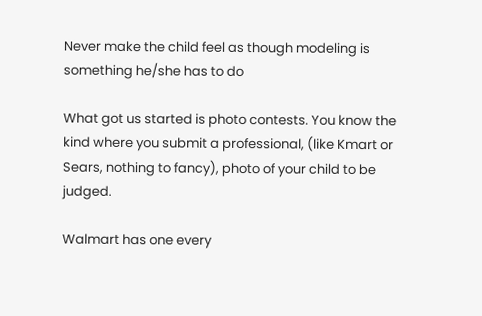Never make the child feel as though modeling is something he/she has to do

What got us started is photo contests. You know the kind where you submit a professional, (like Kmart or Sears, nothing to fancy), photo of your child to be judged.

Walmart has one every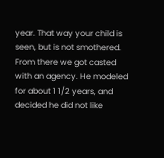year. That way your child is seen, but is not smothered. From there we got casted with an agency. He modeled for about 1 1/2 years, and decided he did not like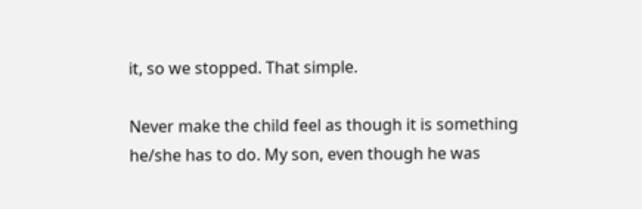it, so we stopped. That simple.

Never make the child feel as though it is something he/she has to do. My son, even though he was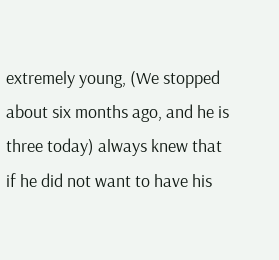extremely young, (We stopped about six months ago, and he is three today) always knew that if he did not want to have his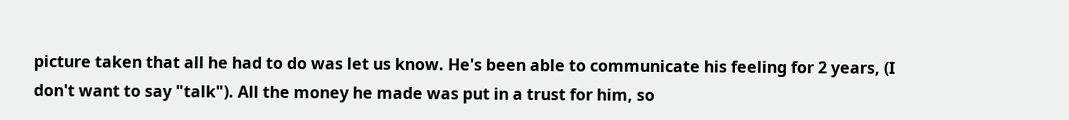picture taken that all he had to do was let us know. He's been able to communicate his feeling for 2 years, (I don't want to say "talk"). All the money he made was put in a trust for him, so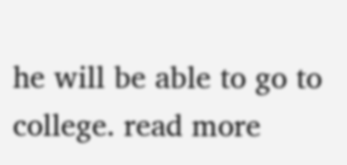he will be able to go to college. read more